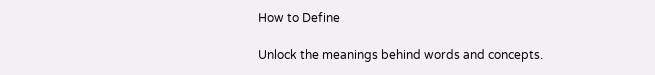How to Define

Unlock the meanings behind words and concepts.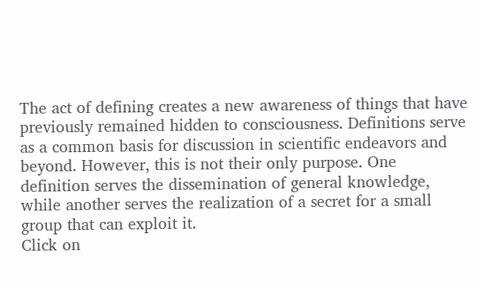The act of defining creates a new awareness of things that have previously remained hidden to consciousness. Definitions serve as a common basis for discussion in scientific endeavors and beyond. However, this is not their only purpose. One definition serves the dissemination of general knowledge, while another serves the realization of a secret for a small group that can exploit it.
Click on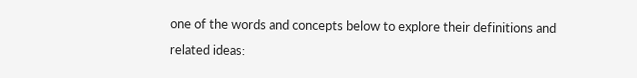one of the words and concepts below to explore their definitions and related ideas: